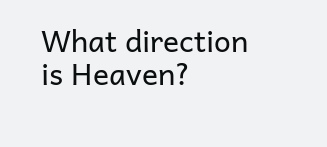What direction is Heaven?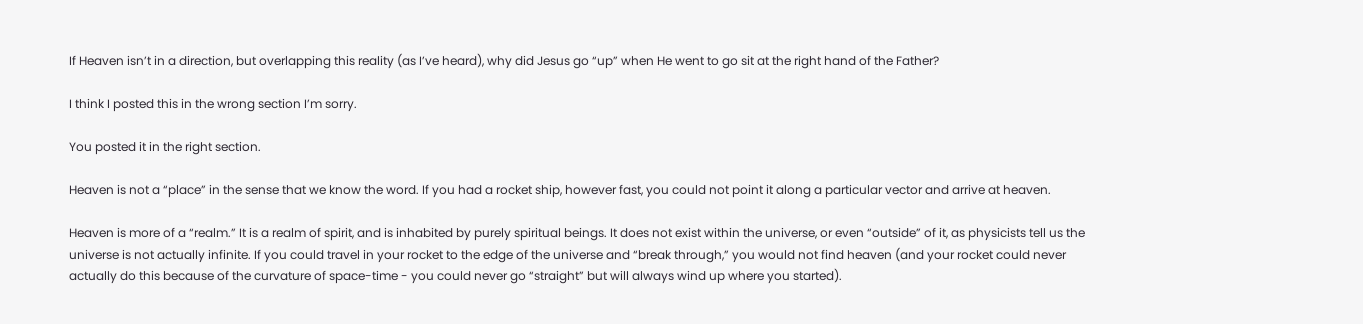If Heaven isn’t in a direction, but overlapping this reality (as I’ve heard), why did Jesus go “up” when He went to go sit at the right hand of the Father?

I think I posted this in the wrong section I’m sorry.

You posted it in the right section.

Heaven is not a “place” in the sense that we know the word. If you had a rocket ship, however fast, you could not point it along a particular vector and arrive at heaven.

Heaven is more of a “realm.” It is a realm of spirit, and is inhabited by purely spiritual beings. It does not exist within the universe, or even “outside” of it, as physicists tell us the universe is not actually infinite. If you could travel in your rocket to the edge of the universe and “break through,” you would not find heaven (and your rocket could never actually do this because of the curvature of space-time - you could never go “straight” but will always wind up where you started).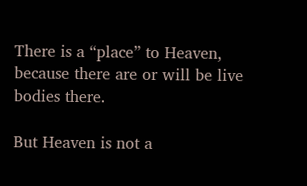There is a “place” to Heaven, because there are or will be live bodies there.

But Heaven is not a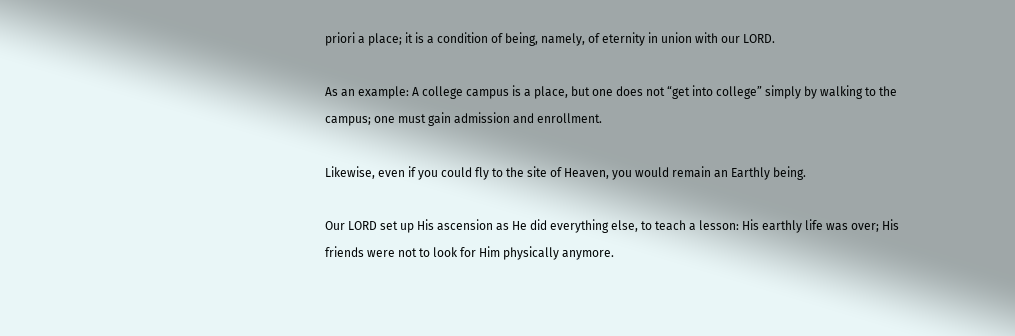priori a place; it is a condition of being, namely, of eternity in union with our LORD.

As an example: A college campus is a place, but one does not “get into college” simply by walking to the campus; one must gain admission and enrollment.

Likewise, even if you could fly to the site of Heaven, you would remain an Earthly being.

Our LORD set up His ascension as He did everything else, to teach a lesson: His earthly life was over; His friends were not to look for Him physically anymore.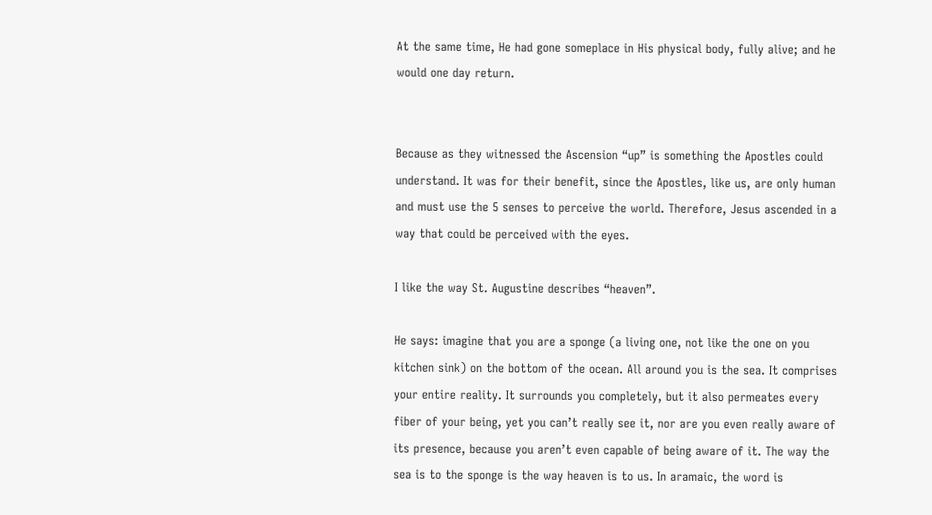At the same time, He had gone someplace in His physical body, fully alive; and he would one day return.


Because as they witnessed the Ascension “up” is something the Apostles could understand. It was for their benefit, since the Apostles, like us, are only human and must use the 5 senses to perceive the world. Therefore, Jesus ascended in a way that could be perceived with the eyes.

I like the way St. Augustine describes “heaven”.

He says: imagine that you are a sponge (a living one, not like the one on you kitchen sink) on the bottom of the ocean. All around you is the sea. It comprises your entire reality. It surrounds you completely, but it also permeates every fiber of your being, yet you can’t really see it, nor are you even really aware of its presence, because you aren’t even capable of being aware of it. The way the sea is to the sponge is the way heaven is to us. In aramaic, the word is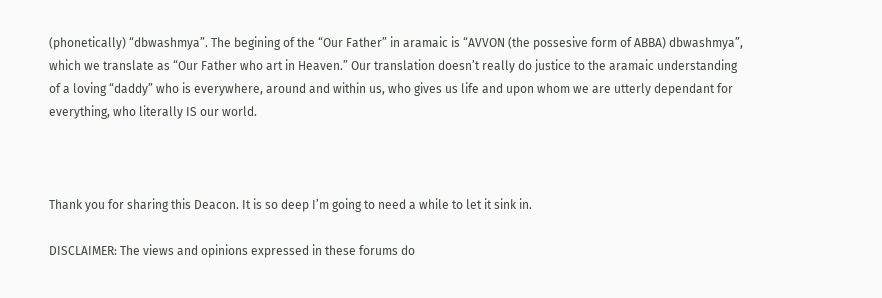(phonetically) “dbwashmya”. The begining of the “Our Father” in aramaic is “AVVON (the possesive form of ABBA) dbwashmya”, which we translate as “Our Father who art in Heaven.” Our translation doesn’t really do justice to the aramaic understanding of a loving “daddy” who is everywhere, around and within us, who gives us life and upon whom we are utterly dependant for everything, who literally IS our world.



Thank you for sharing this Deacon. It is so deep I’m going to need a while to let it sink in.

DISCLAIMER: The views and opinions expressed in these forums do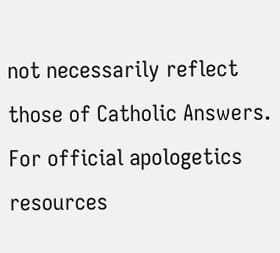not necessarily reflect those of Catholic Answers. For official apologetics resources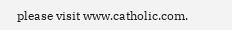please visit www.catholic.com.